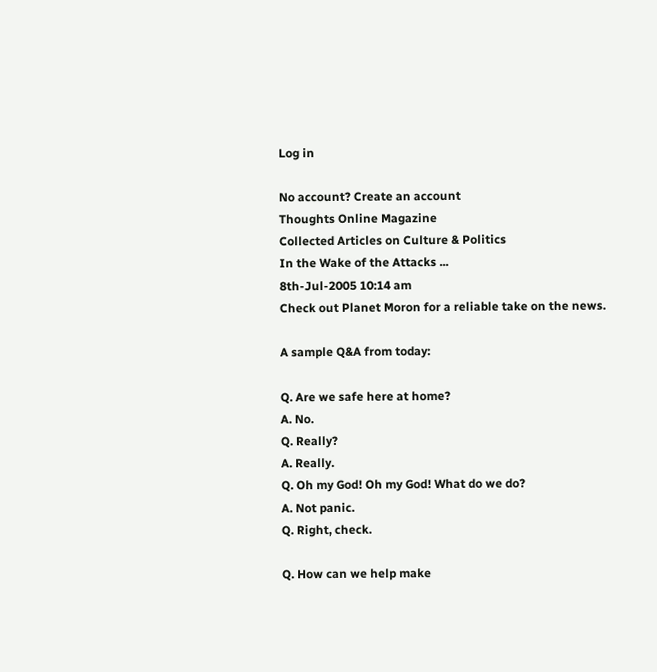Log in

No account? Create an account
Thoughts Online Magazine
Collected Articles on Culture & Politics
In the Wake of the Attacks ...
8th-Jul-2005 10:14 am
Check out Planet Moron for a reliable take on the news.

A sample Q&A from today:

Q. Are we safe here at home?
A. No.
Q. Really?
A. Really.
Q. Oh my God! Oh my God! What do we do?
A. Not panic.
Q. Right, check.

Q. How can we help make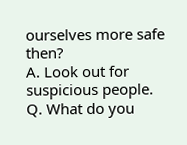ourselves more safe then?
A. Look out for suspicious people.
Q. What do you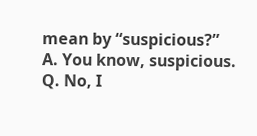mean by “suspicious?”
A. You know, suspicious.
Q. No, I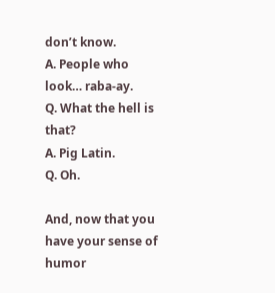don’t know.
A. People who look… raba-ay.
Q. What the hell is that?
A. Pig Latin.
Q. Oh.

And, now that you have your sense of humor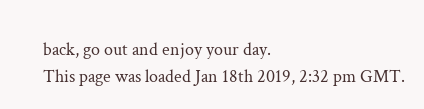back, go out and enjoy your day.
This page was loaded Jan 18th 2019, 2:32 pm GMT.